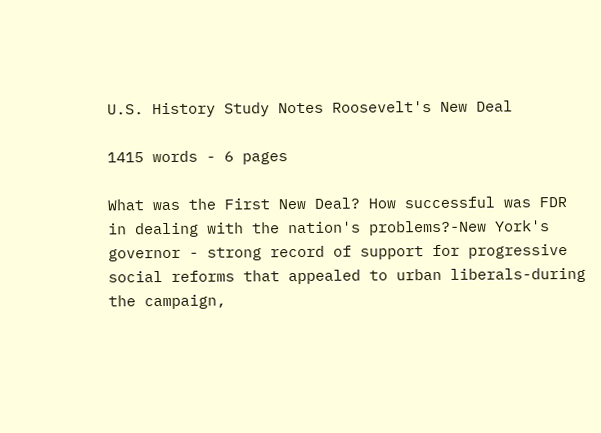U.S. History Study Notes Roosevelt's New Deal

1415 words - 6 pages

What was the First New Deal? How successful was FDR in dealing with the nation's problems?-New York's governor - strong record of support for progressive social reforms that appealed to urban liberals-during the campaign,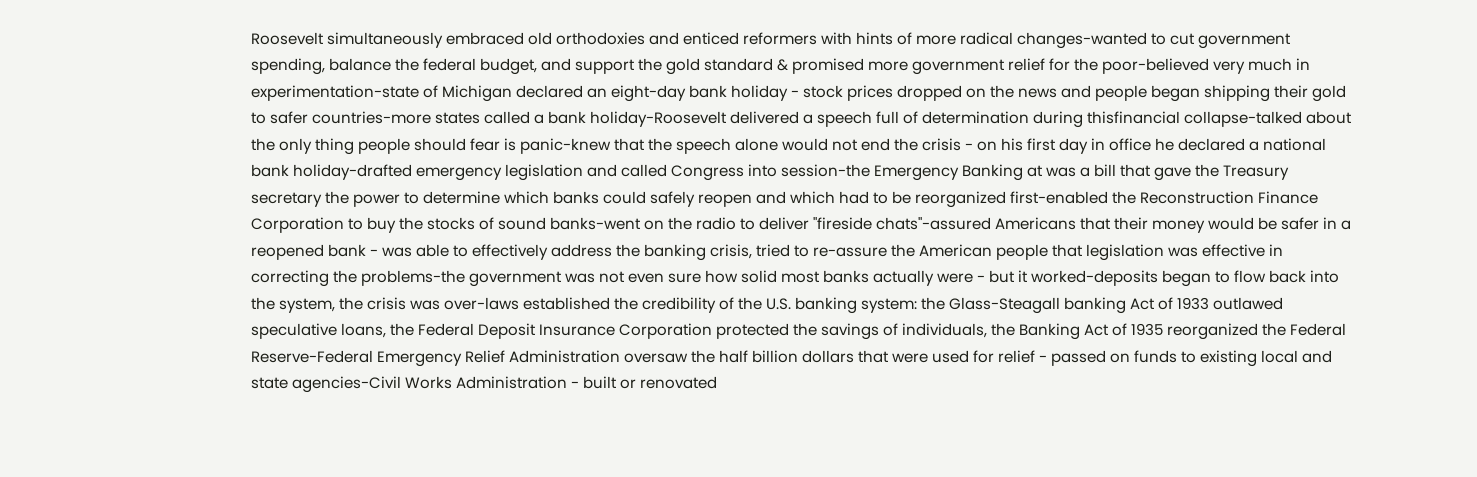Roosevelt simultaneously embraced old orthodoxies and enticed reformers with hints of more radical changes-wanted to cut government spending, balance the federal budget, and support the gold standard & promised more government relief for the poor-believed very much in experimentation-state of Michigan declared an eight-day bank holiday - stock prices dropped on the news and people began shipping their gold to safer countries-more states called a bank holiday-Roosevelt delivered a speech full of determination during thisfinancial collapse-talked about the only thing people should fear is panic-knew that the speech alone would not end the crisis - on his first day in office he declared a national bank holiday-drafted emergency legislation and called Congress into session-the Emergency Banking at was a bill that gave the Treasury secretary the power to determine which banks could safely reopen and which had to be reorganized first-enabled the Reconstruction Finance Corporation to buy the stocks of sound banks-went on the radio to deliver "fireside chats"-assured Americans that their money would be safer in a reopened bank - was able to effectively address the banking crisis, tried to re-assure the American people that legislation was effective in correcting the problems-the government was not even sure how solid most banks actually were - but it worked-deposits began to flow back into the system, the crisis was over-laws established the credibility of the U.S. banking system: the Glass-Steagall banking Act of 1933 outlawed speculative loans, the Federal Deposit Insurance Corporation protected the savings of individuals, the Banking Act of 1935 reorganized the Federal Reserve-Federal Emergency Relief Administration oversaw the half billion dollars that were used for relief - passed on funds to existing local and state agencies-Civil Works Administration - built or renovated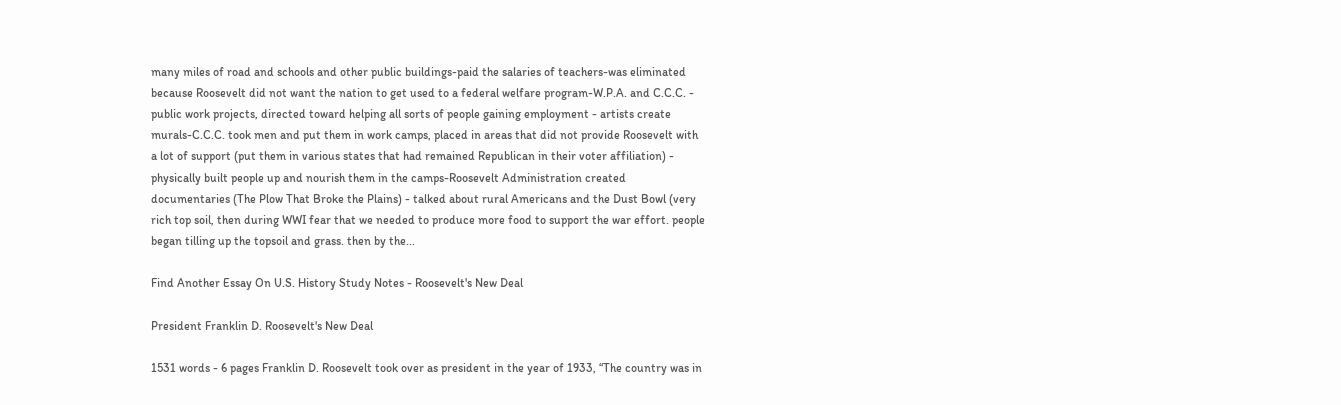many miles of road and schools and other public buildings-paid the salaries of teachers-was eliminated because Roosevelt did not want the nation to get used to a federal welfare program-W.P.A. and C.C.C. - public work projects, directed toward helping all sorts of people gaining employment - artists create murals-C.C.C. took men and put them in work camps, placed in areas that did not provide Roosevelt with a lot of support (put them in various states that had remained Republican in their voter affiliation) - physically built people up and nourish them in the camps-Roosevelt Administration created documentaries (The Plow That Broke the Plains) - talked about rural Americans and the Dust Bowl (very rich top soil, then during WWI fear that we needed to produce more food to support the war effort. people began tilling up the topsoil and grass. then by the...

Find Another Essay On U.S. History Study Notes - Roosevelt's New Deal

President Franklin D. Roosevelt's New Deal

1531 words - 6 pages Franklin D. Roosevelt took over as president in the year of 1933, “The country was in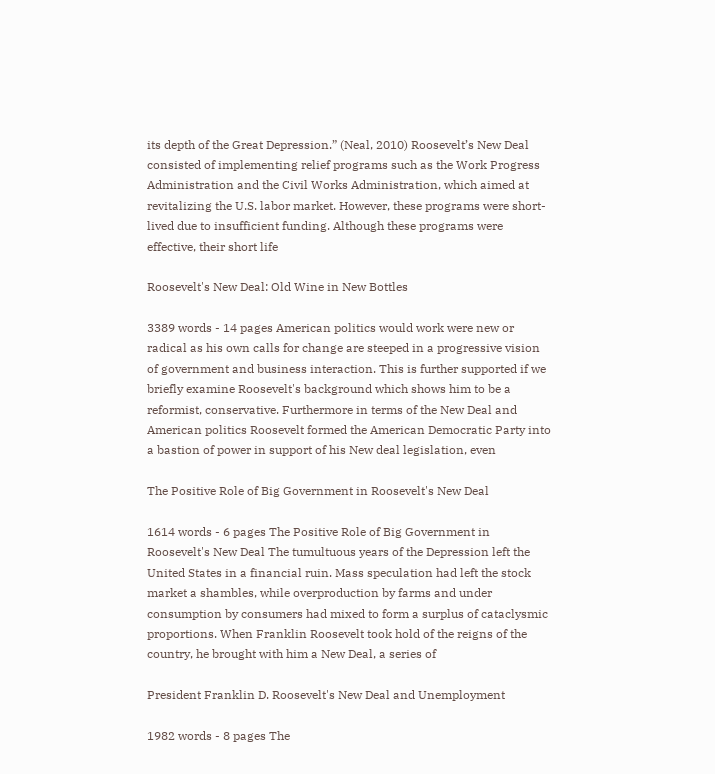its depth of the Great Depression.” (Neal, 2010) Roosevelt’s New Deal consisted of implementing relief programs such as the Work Progress Administration and the Civil Works Administration, which aimed at revitalizing the U.S. labor market. However, these programs were short-lived due to insufficient funding. Although these programs were effective, their short life

Roosevelt's New Deal: Old Wine in New Bottles

3389 words - 14 pages American politics would work were new or radical as his own calls for change are steeped in a progressive vision of government and business interaction. This is further supported if we briefly examine Roosevelt's background which shows him to be a reformist, conservative. Furthermore in terms of the New Deal and American politics Roosevelt formed the American Democratic Party into a bastion of power in support of his New deal legislation, even

The Positive Role of Big Government in Roosevelt's New Deal

1614 words - 6 pages The Positive Role of Big Government in Roosevelt's New Deal The tumultuous years of the Depression left the United States in a financial ruin. Mass speculation had left the stock market a shambles, while overproduction by farms and under consumption by consumers had mixed to form a surplus of cataclysmic proportions. When Franklin Roosevelt took hold of the reigns of the country, he brought with him a New Deal, a series of

President Franklin D. Roosevelt's New Deal and Unemployment

1982 words - 8 pages The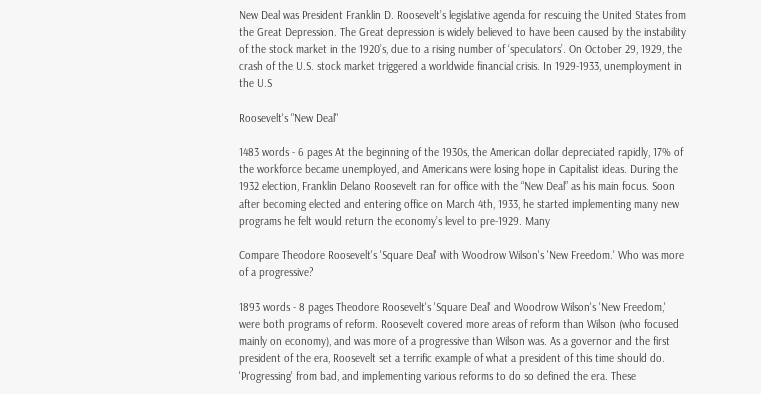New Deal was President Franklin D. Roosevelt’s legislative agenda for rescuing the United States from the Great Depression. The Great depression is widely believed to have been caused by the instability of the stock market in the 1920’s, due to a rising number of ‘speculators’. On October 29, 1929, the crash of the U.S. stock market triggered a worldwide financial crisis. In 1929-1933, unemployment in the U.S

Roosevelt's "New Deal"

1483 words - 6 pages At the beginning of the 1930s, the American dollar depreciated rapidly, 17% of the workforce became unemployed, and Americans were losing hope in Capitalist ideas. During the 1932 election, Franklin Delano Roosevelt ran for office with the “New Deal” as his main focus. Soon after becoming elected and entering office on March 4th, 1933, he started implementing many new programs he felt would return the economy’s level to pre-1929. Many

Compare Theodore Roosevelt's 'Square Deal' with Woodrow Wilson's 'New Freedom.' Who was more of a progressive?

1893 words - 8 pages Theodore Roosevelt's 'Square Deal' and Woodrow Wilson's 'New Freedom,' were both programs of reform. Roosevelt covered more areas of reform than Wilson (who focused mainly on economy), and was more of a progressive than Wilson was. As a governor and the first president of the era, Roosevelt set a terrific example of what a president of this time should do. 'Progressing' from bad, and implementing various reforms to do so defined the era. These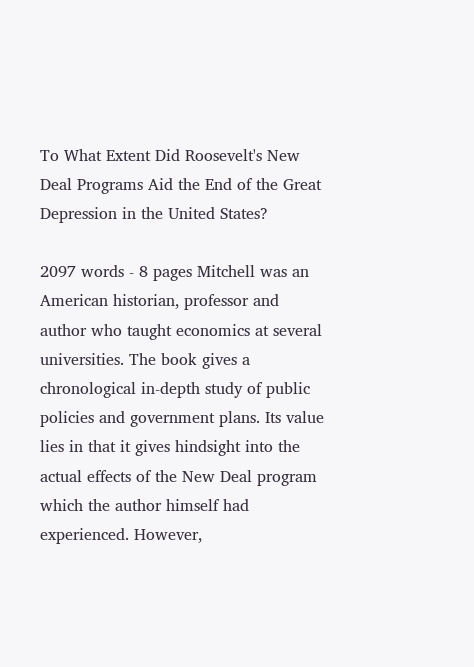To What Extent Did Roosevelt's New Deal Programs Aid the End of the Great Depression in the United States?

2097 words - 8 pages Mitchell was an American historian, professor and author who taught economics at several universities. The book gives a chronological in-depth study of public policies and government plans. Its value lies in that it gives hindsight into the actual effects of the New Deal program which the author himself had experienced. However,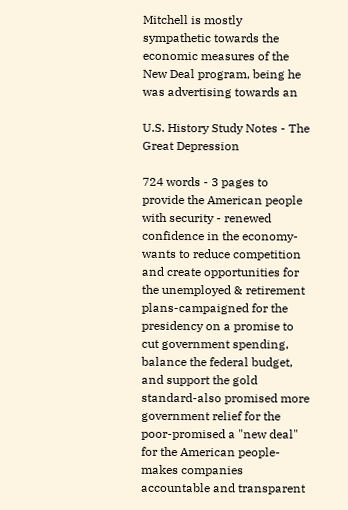Mitchell is mostly sympathetic towards the economic measures of the New Deal program, being he was advertising towards an

U.S. History Study Notes - The Great Depression

724 words - 3 pages to provide the American people with security - renewed confidence in the economy-wants to reduce competition and create opportunities for the unemployed & retirement plans-campaigned for the presidency on a promise to cut government spending, balance the federal budget, and support the gold standard-also promised more government relief for the poor-promised a "new deal" for the American people-makes companies accountable and transparent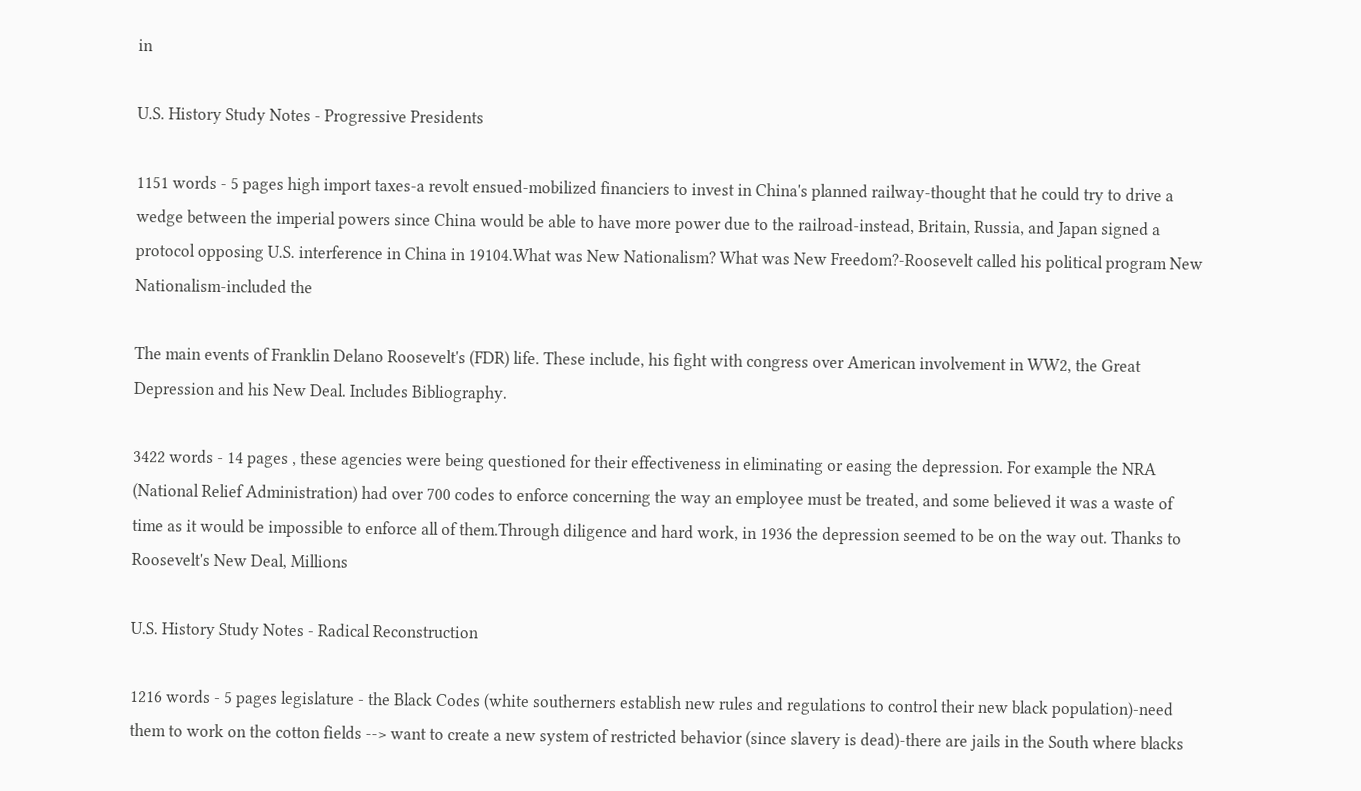in

U.S. History Study Notes - Progressive Presidents

1151 words - 5 pages high import taxes-a revolt ensued-mobilized financiers to invest in China's planned railway-thought that he could try to drive a wedge between the imperial powers since China would be able to have more power due to the railroad-instead, Britain, Russia, and Japan signed a protocol opposing U.S. interference in China in 19104.What was New Nationalism? What was New Freedom?-Roosevelt called his political program New Nationalism-included the

The main events of Franklin Delano Roosevelt's (FDR) life. These include, his fight with congress over American involvement in WW2, the Great Depression and his New Deal. Includes Bibliography.

3422 words - 14 pages , these agencies were being questioned for their effectiveness in eliminating or easing the depression. For example the NRA (National Relief Administration) had over 700 codes to enforce concerning the way an employee must be treated, and some believed it was a waste of time as it would be impossible to enforce all of them.Through diligence and hard work, in 1936 the depression seemed to be on the way out. Thanks to Roosevelt's New Deal, Millions

U.S. History Study Notes - Radical Reconstruction

1216 words - 5 pages legislature - the Black Codes (white southerners establish new rules and regulations to control their new black population)-need them to work on the cotton fields --> want to create a new system of restricted behavior (since slavery is dead)-there are jails in the South where blacks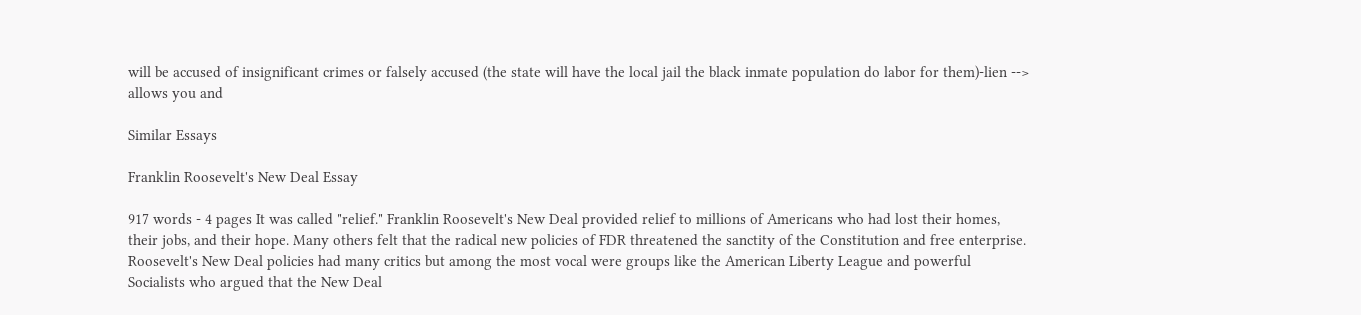will be accused of insignificant crimes or falsely accused (the state will have the local jail the black inmate population do labor for them)-lien --> allows you and

Similar Essays

Franklin Roosevelt's New Deal Essay

917 words - 4 pages It was called "relief." Franklin Roosevelt's New Deal provided relief to millions of Americans who had lost their homes, their jobs, and their hope. Many others felt that the radical new policies of FDR threatened the sanctity of the Constitution and free enterprise. Roosevelt's New Deal policies had many critics but among the most vocal were groups like the American Liberty League and powerful Socialists who argued that the New Deal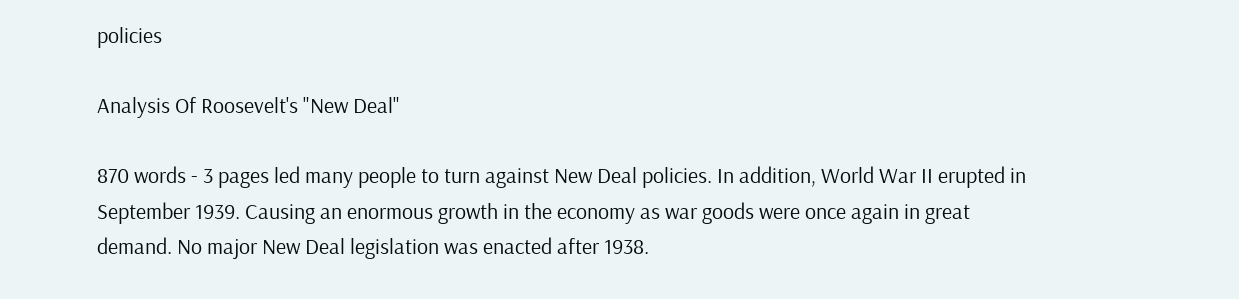policies

Analysis Of Roosevelt's "New Deal"

870 words - 3 pages led many people to turn against New Deal policies. In addition, World War II erupted in September 1939. Causing an enormous growth in the economy as war goods were once again in great demand. No major New Deal legislation was enacted after 1938.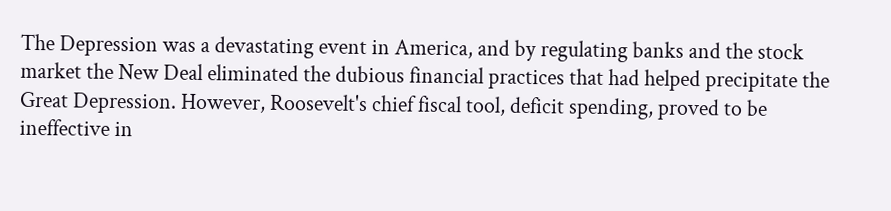The Depression was a devastating event in America, and by regulating banks and the stock market the New Deal eliminated the dubious financial practices that had helped precipitate the Great Depression. However, Roosevelt's chief fiscal tool, deficit spending, proved to be ineffective in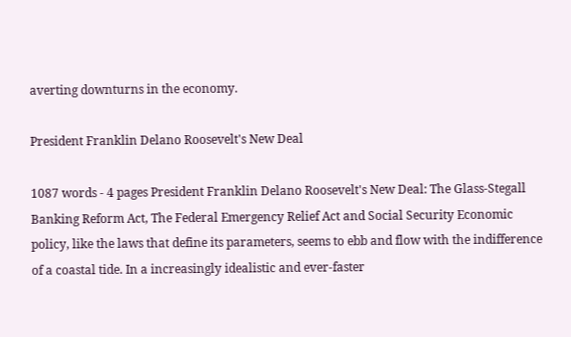averting downturns in the economy.

President Franklin Delano Roosevelt's New Deal

1087 words - 4 pages President Franklin Delano Roosevelt's New Deal: The Glass-Stegall Banking Reform Act, The Federal Emergency Relief Act and Social Security Economic policy, like the laws that define its parameters, seems to ebb and flow with the indifference of a coastal tide. In a increasingly idealistic and ever-faster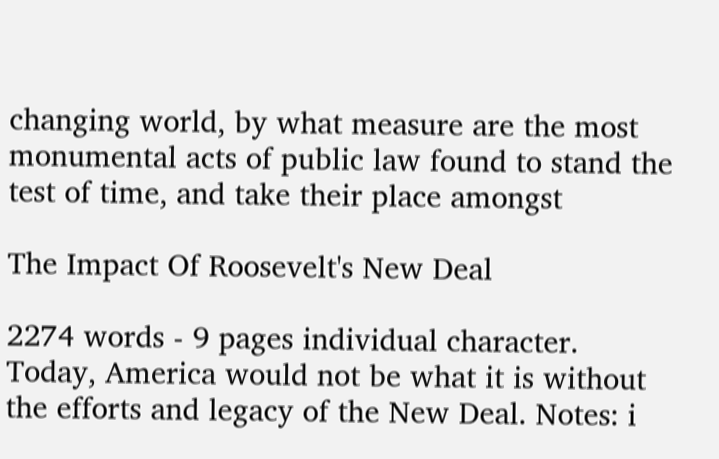changing world, by what measure are the most monumental acts of public law found to stand the test of time, and take their place amongst

The Impact Of Roosevelt's New Deal

2274 words - 9 pages individual character. Today, America would not be what it is without the efforts and legacy of the New Deal. Notes: i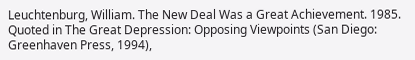Leuchtenburg, William. The New Deal Was a Great Achievement. 1985. Quoted in The Great Depression: Opposing Viewpoints (San Diego: Greenhaven Press, 1994),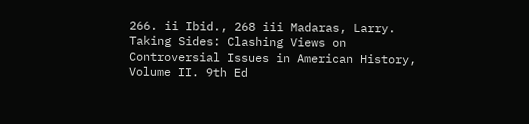266. ii Ibid., 268 iii Madaras, Larry. Taking Sides: Clashing Views on Controversial Issues in American History, Volume II. 9th Ed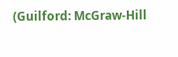(Guilford: McGraw-Hill